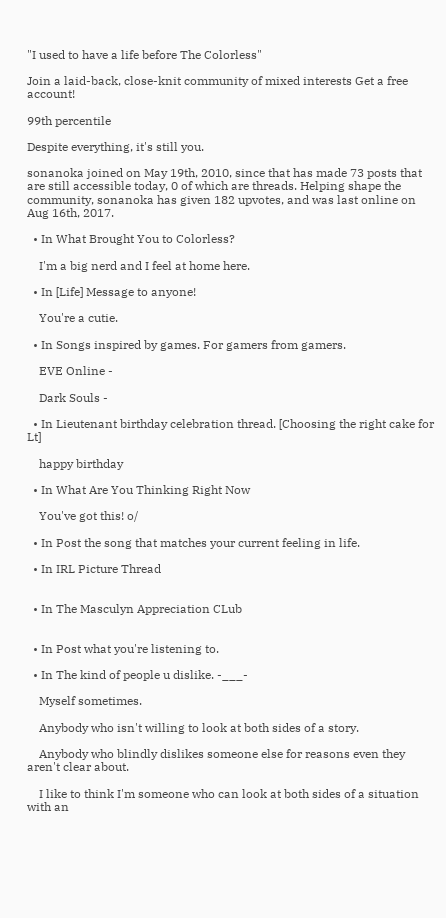"I used to have a life before The Colorless"

Join a laid-back, close-knit community of mixed interests Get a free account!

99th percentile

Despite everything, it's still you.

sonanoka joined on May 19th, 2010, since that has made 73 posts that are still accessible today, 0 of which are threads. Helping shape the community, sonanoka has given 182 upvotes, and was last online on Aug 16th, 2017.

  • In What Brought You to Colorless?

    I'm a big nerd and I feel at home here.

  • In [Life] Message to anyone!

    You're a cutie.

  • In Songs inspired by games. For gamers from gamers.

    EVE Online -

    Dark Souls -

  • In Lieutenant birthday celebration thread. [Choosing the right cake for Lt]

    happy birthday

  • In What Are You Thinking Right Now

    You've got this! o/

  • In Post the song that matches your current feeling in life.

  • In IRL Picture Thread


  • In The Masculyn Appreciation CLub


  • In Post what you're listening to.

  • In The kind of people u dislike. -___-

    Myself sometimes.

    Anybody who isn't willing to look at both sides of a story.

    Anybody who blindly dislikes someone else for reasons even they aren't clear about.

    I like to think I'm someone who can look at both sides of a situation with an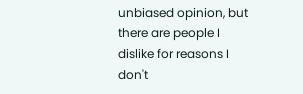unbiased opinion, but there are people I dislike for reasons I don't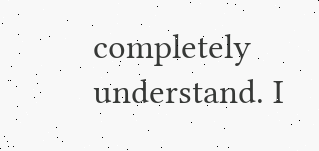completely understand. I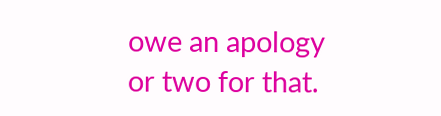owe an apology or two for that.